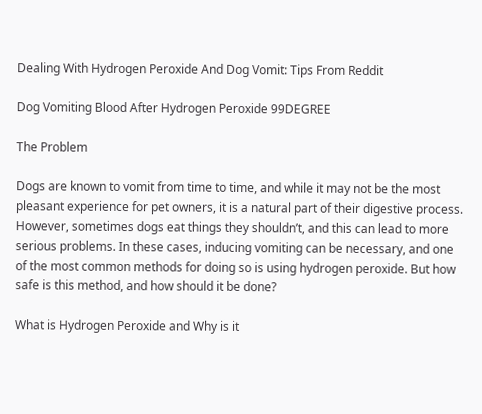Dealing With Hydrogen Peroxide And Dog Vomit: Tips From Reddit

Dog Vomiting Blood After Hydrogen Peroxide 99DEGREE

The Problem

Dogs are known to vomit from time to time, and while it may not be the most pleasant experience for pet owners, it is a natural part of their digestive process. However, sometimes dogs eat things they shouldn’t, and this can lead to more serious problems. In these cases, inducing vomiting can be necessary, and one of the most common methods for doing so is using hydrogen peroxide. But how safe is this method, and how should it be done?

What is Hydrogen Peroxide and Why is it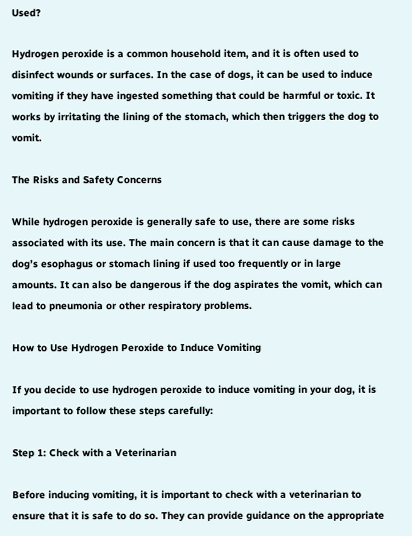Used?

Hydrogen peroxide is a common household item, and it is often used to disinfect wounds or surfaces. In the case of dogs, it can be used to induce vomiting if they have ingested something that could be harmful or toxic. It works by irritating the lining of the stomach, which then triggers the dog to vomit.

The Risks and Safety Concerns

While hydrogen peroxide is generally safe to use, there are some risks associated with its use. The main concern is that it can cause damage to the dog’s esophagus or stomach lining if used too frequently or in large amounts. It can also be dangerous if the dog aspirates the vomit, which can lead to pneumonia or other respiratory problems.

How to Use Hydrogen Peroxide to Induce Vomiting

If you decide to use hydrogen peroxide to induce vomiting in your dog, it is important to follow these steps carefully:

Step 1: Check with a Veterinarian

Before inducing vomiting, it is important to check with a veterinarian to ensure that it is safe to do so. They can provide guidance on the appropriate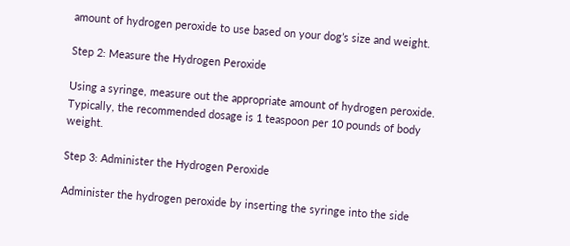amount of hydrogen peroxide to use based on your dog’s size and weight.

Step 2: Measure the Hydrogen Peroxide

Using a syringe, measure out the appropriate amount of hydrogen peroxide. Typically, the recommended dosage is 1 teaspoon per 10 pounds of body weight.

Step 3: Administer the Hydrogen Peroxide

Administer the hydrogen peroxide by inserting the syringe into the side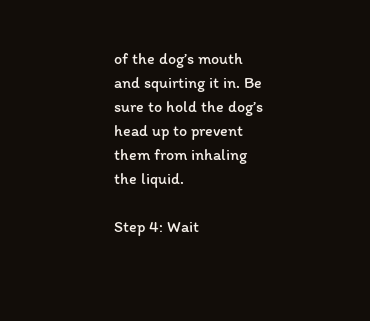of the dog’s mouth and squirting it in. Be sure to hold the dog’s head up to prevent them from inhaling the liquid.

Step 4: Wait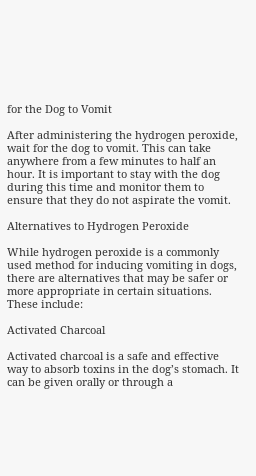for the Dog to Vomit

After administering the hydrogen peroxide, wait for the dog to vomit. This can take anywhere from a few minutes to half an hour. It is important to stay with the dog during this time and monitor them to ensure that they do not aspirate the vomit.

Alternatives to Hydrogen Peroxide

While hydrogen peroxide is a commonly used method for inducing vomiting in dogs, there are alternatives that may be safer or more appropriate in certain situations. These include:

Activated Charcoal

Activated charcoal is a safe and effective way to absorb toxins in the dog’s stomach. It can be given orally or through a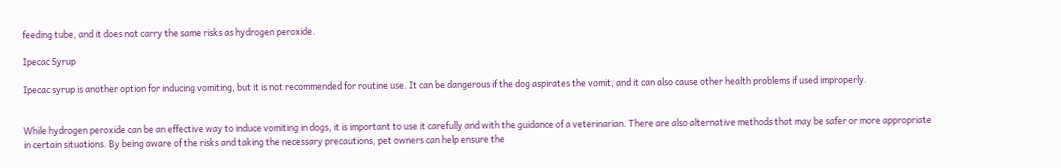feeding tube, and it does not carry the same risks as hydrogen peroxide.

Ipecac Syrup

Ipecac syrup is another option for inducing vomiting, but it is not recommended for routine use. It can be dangerous if the dog aspirates the vomit, and it can also cause other health problems if used improperly.


While hydrogen peroxide can be an effective way to induce vomiting in dogs, it is important to use it carefully and with the guidance of a veterinarian. There are also alternative methods that may be safer or more appropriate in certain situations. By being aware of the risks and taking the necessary precautions, pet owners can help ensure the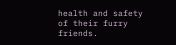health and safety of their furry friends.